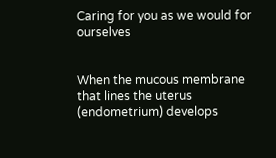Caring for you as we would for ourselves


When the mucous membrane that lines the uterus (endometrium) develops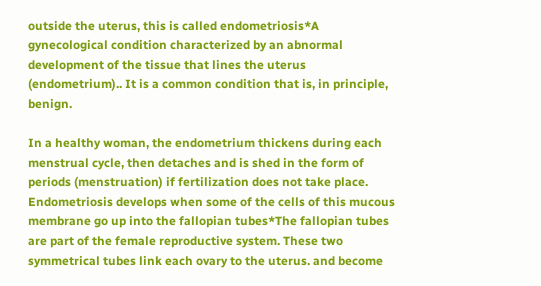outside the uterus, this is called endometriosis*A gynecological condition characterized by an abnormal development of the tissue that lines the uterus (endometrium).. It is a common condition that is, in principle, benign.

In a healthy woman, the endometrium thickens during each menstrual cycle, then detaches and is shed in the form of periods (menstruation) if fertilization does not take place. Endometriosis develops when some of the cells of this mucous membrane go up into the fallopian tubes*The fallopian tubes are part of the female reproductive system. These two symmetrical tubes link each ovary to the uterus. and become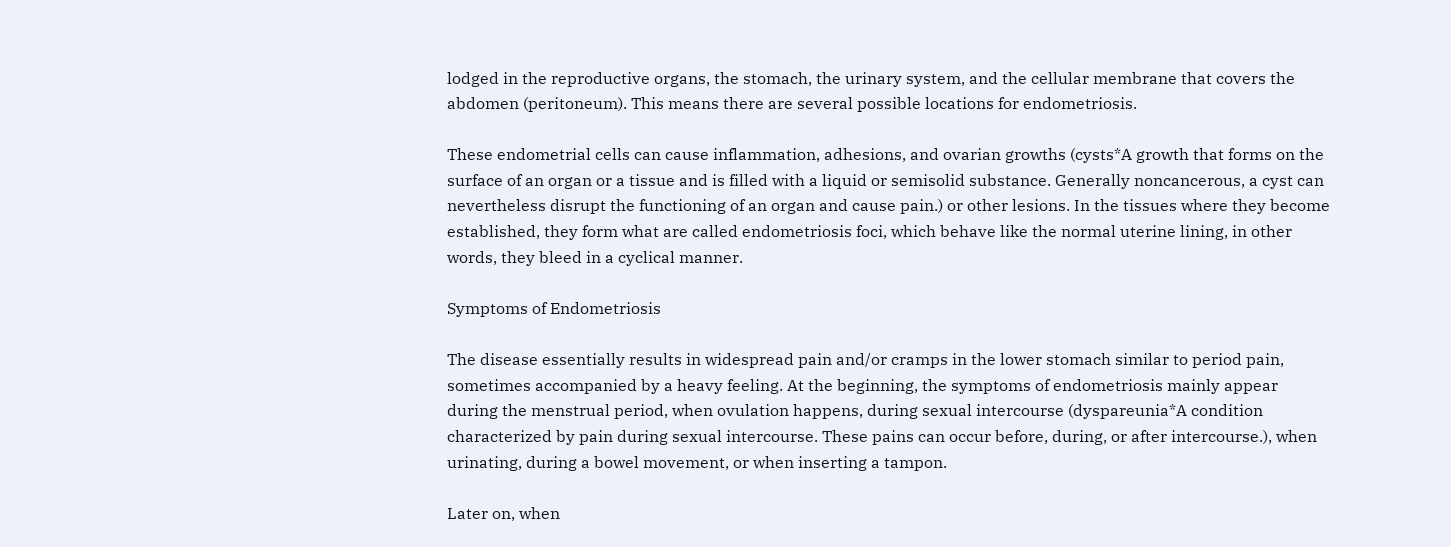lodged in the reproductive organs, the stomach, the urinary system, and the cellular membrane that covers the abdomen (peritoneum). This means there are several possible locations for endometriosis.

These endometrial cells can cause inflammation, adhesions, and ovarian growths (cysts*A growth that forms on the surface of an organ or a tissue and is filled with a liquid or semisolid substance. Generally noncancerous, a cyst can nevertheless disrupt the functioning of an organ and cause pain.) or other lesions. In the tissues where they become established, they form what are called endometriosis foci, which behave like the normal uterine lining, in other words, they bleed in a cyclical manner.

Symptoms of Endometriosis

The disease essentially results in widespread pain and/or cramps in the lower stomach similar to period pain, sometimes accompanied by a heavy feeling. At the beginning, the symptoms of endometriosis mainly appear during the menstrual period, when ovulation happens, during sexual intercourse (dyspareunia*A condition characterized by pain during sexual intercourse. These pains can occur before, during, or after intercourse.), when urinating, during a bowel movement, or when inserting a tampon.

Later on, when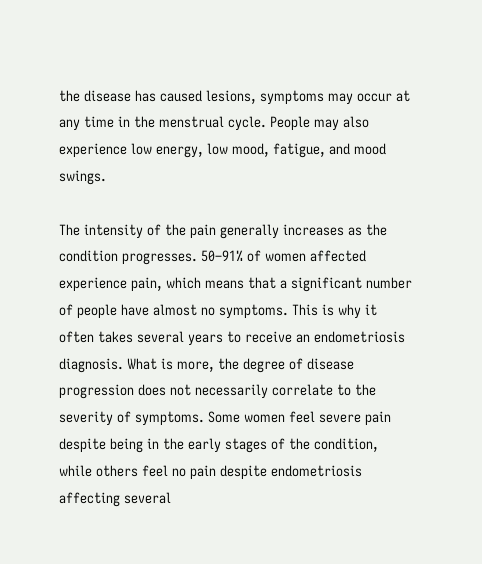the disease has caused lesions, symptoms may occur at any time in the menstrual cycle. People may also experience low energy, low mood, fatigue, and mood swings.

The intensity of the pain generally increases as the condition progresses. 50–91% of women affected experience pain, which means that a significant number of people have almost no symptoms. This is why it often takes several years to receive an endometriosis diagnosis. What is more, the degree of disease progression does not necessarily correlate to the severity of symptoms. Some women feel severe pain despite being in the early stages of the condition, while others feel no pain despite endometriosis affecting several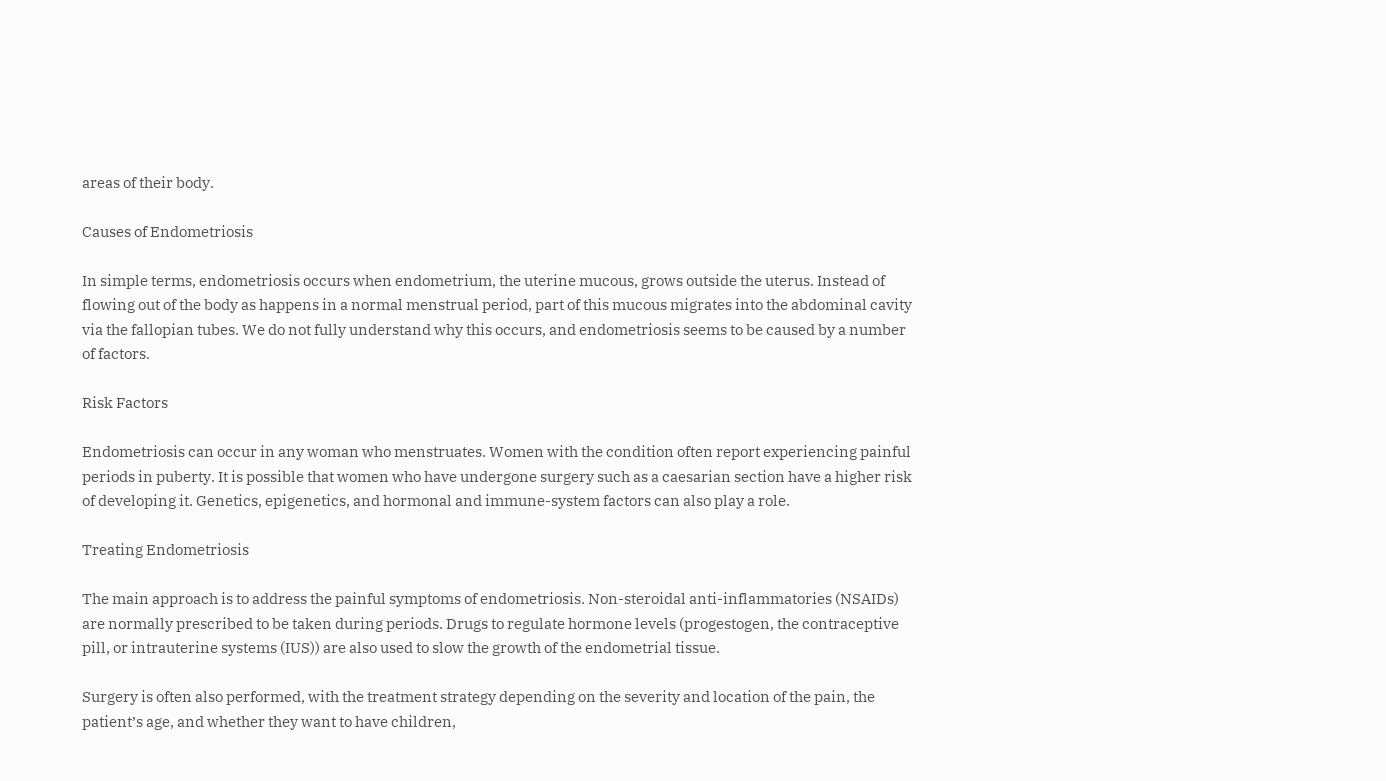areas of their body.

Causes of Endometriosis

In simple terms, endometriosis occurs when endometrium, the uterine mucous, grows outside the uterus. Instead of flowing out of the body as happens in a normal menstrual period, part of this mucous migrates into the abdominal cavity via the fallopian tubes. We do not fully understand why this occurs, and endometriosis seems to be caused by a number of factors.

Risk Factors

Endometriosis can occur in any woman who menstruates. Women with the condition often report experiencing painful periods in puberty. It is possible that women who have undergone surgery such as a caesarian section have a higher risk of developing it. Genetics, epigenetics, and hormonal and immune-system factors can also play a role.

Treating Endometriosis

The main approach is to address the painful symptoms of endometriosis. Non-steroidal anti-inflammatories (NSAIDs) are normally prescribed to be taken during periods. Drugs to regulate hormone levels (progestogen, the contraceptive pill, or intrauterine systems (IUS)) are also used to slow the growth of the endometrial tissue.

Surgery is often also performed, with the treatment strategy depending on the severity and location of the pain, the patient’s age, and whether they want to have children,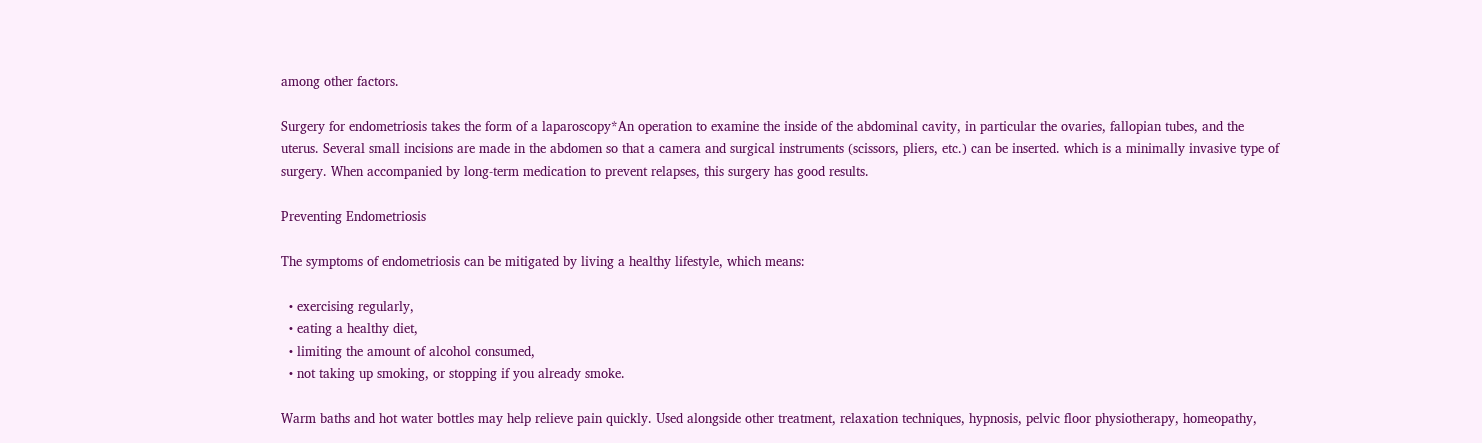among other factors.

Surgery for endometriosis takes the form of a laparoscopy*An operation to examine the inside of the abdominal cavity, in particular the ovaries, fallopian tubes, and the uterus. Several small incisions are made in the abdomen so that a camera and surgical instruments (scissors, pliers, etc.) can be inserted. which is a minimally invasive type of surgery. When accompanied by long-term medication to prevent relapses, this surgery has good results.

Preventing Endometriosis

The symptoms of endometriosis can be mitigated by living a healthy lifestyle, which means:

  • exercising regularly,
  • eating a healthy diet,
  • limiting the amount of alcohol consumed,
  • not taking up smoking, or stopping if you already smoke.

Warm baths and hot water bottles may help relieve pain quickly. Used alongside other treatment, relaxation techniques, hypnosis, pelvic floor physiotherapy, homeopathy,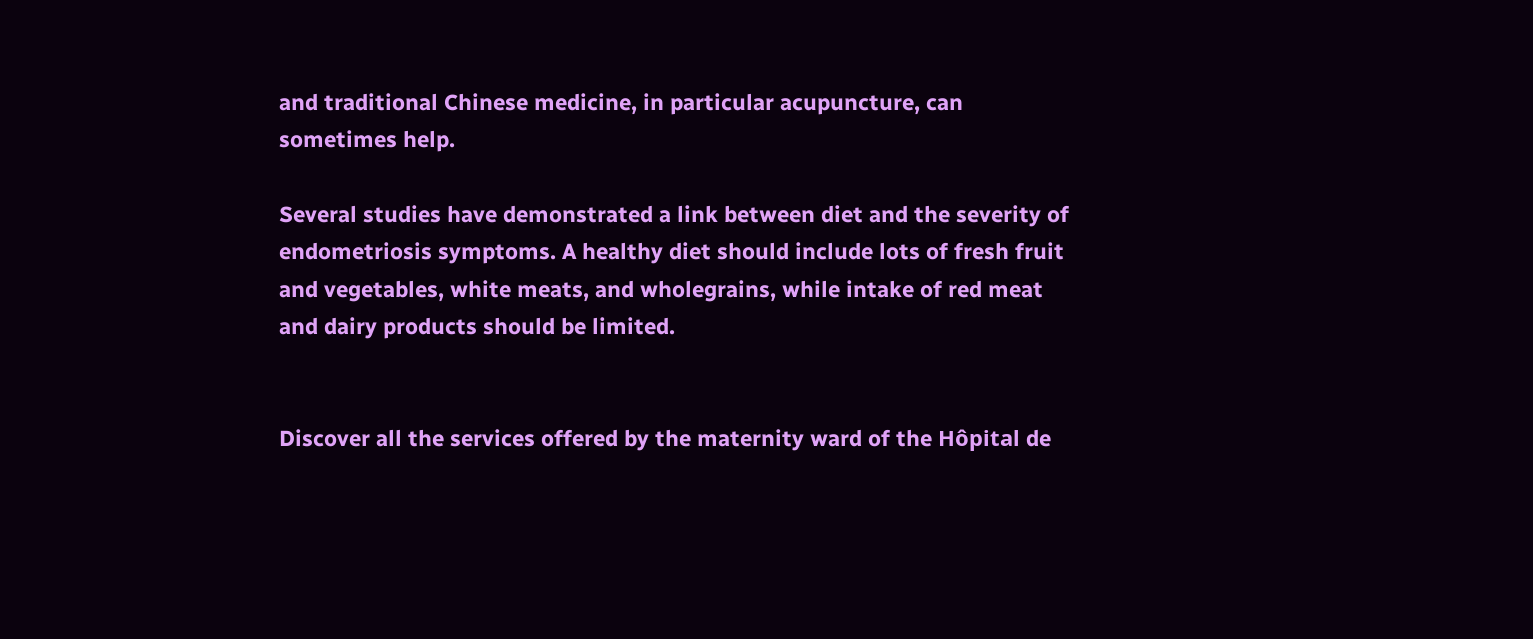and traditional Chinese medicine, in particular acupuncture, can sometimes help.

Several studies have demonstrated a link between diet and the severity of endometriosis symptoms. A healthy diet should include lots of fresh fruit and vegetables, white meats, and wholegrains, while intake of red meat and dairy products should be limited.


Discover all the services offered by the maternity ward of the Hôpital de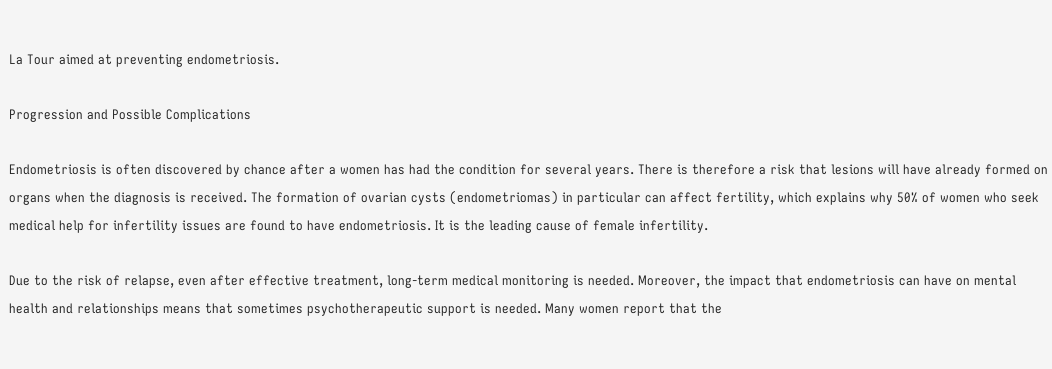La Tour aimed at preventing endometriosis.

Progression and Possible Complications

Endometriosis is often discovered by chance after a women has had the condition for several years. There is therefore a risk that lesions will have already formed on organs when the diagnosis is received. The formation of ovarian cysts (endometriomas) in particular can affect fertility, which explains why 50% of women who seek medical help for infertility issues are found to have endometriosis. It is the leading cause of female infertility.

Due to the risk of relapse, even after effective treatment, long-term medical monitoring is needed. Moreover, the impact that endometriosis can have on mental health and relationships means that sometimes psychotherapeutic support is needed. Many women report that the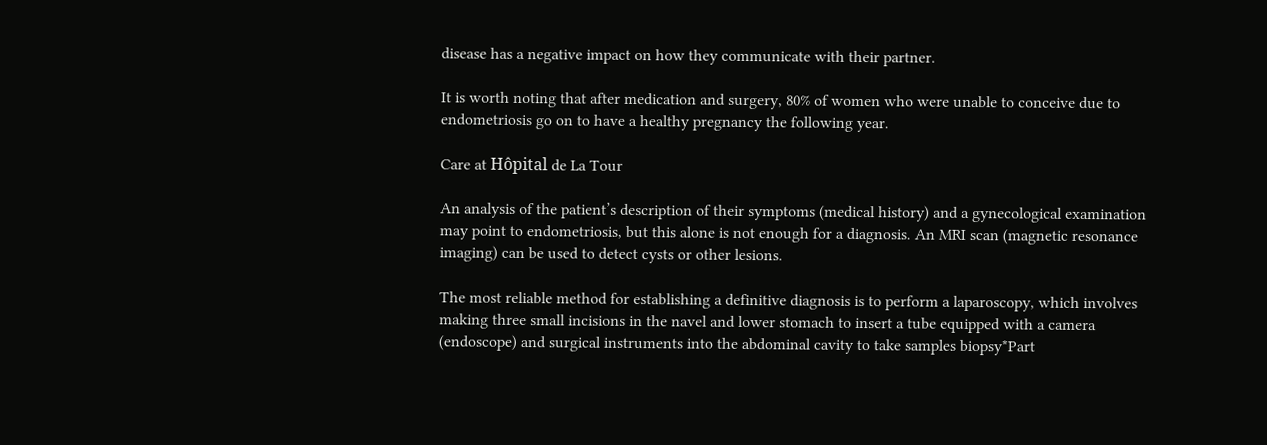disease has a negative impact on how they communicate with their partner.

It is worth noting that after medication and surgery, 80% of women who were unable to conceive due to endometriosis go on to have a healthy pregnancy the following year.

Care at Hôpital de La Tour

An analysis of the patient’s description of their symptoms (medical history) and a gynecological examination may point to endometriosis, but this alone is not enough for a diagnosis. An MRI scan (magnetic resonance imaging) can be used to detect cysts or other lesions.

The most reliable method for establishing a definitive diagnosis is to perform a laparoscopy, which involves making three small incisions in the navel and lower stomach to insert a tube equipped with a camera (endoscope) and surgical instruments into the abdominal cavity to take samples biopsy*Part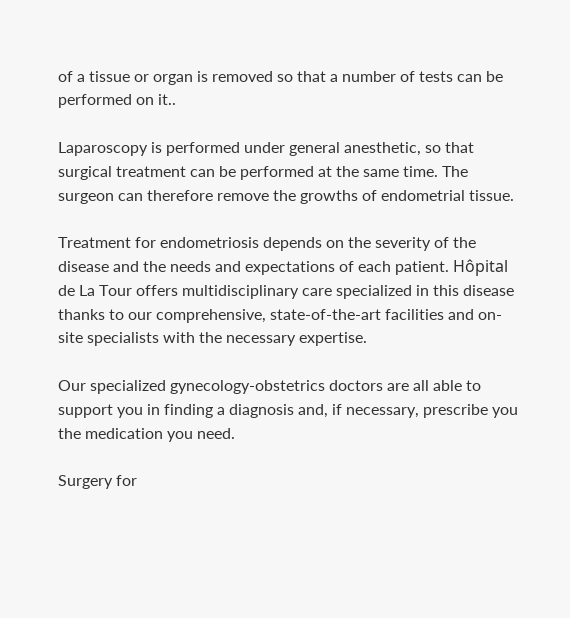of a tissue or organ is removed so that a number of tests can be performed on it..

Laparoscopy is performed under general anesthetic, so that surgical treatment can be performed at the same time. The surgeon can therefore remove the growths of endometrial tissue.

Treatment for endometriosis depends on the severity of the disease and the needs and expectations of each patient. Hôpital de La Tour offers multidisciplinary care specialized in this disease thanks to our comprehensive, state-of-the-art facilities and on-site specialists with the necessary expertise.

Our specialized gynecology-obstetrics doctors are all able to support you in finding a diagnosis and, if necessary, prescribe you the medication you need.

Surgery for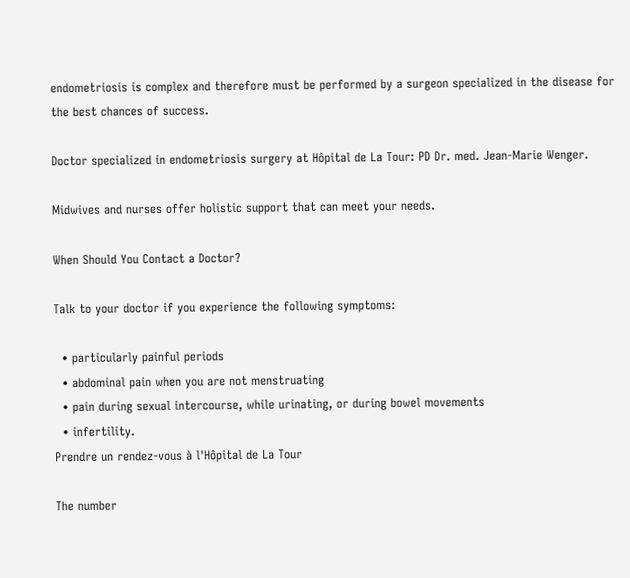endometriosis is complex and therefore must be performed by a surgeon specialized in the disease for the best chances of success.

Doctor specialized in endometriosis surgery at Hôpital de La Tour: PD Dr. med. Jean-Marie Wenger.

Midwives and nurses offer holistic support that can meet your needs.

When Should You Contact a Doctor?

Talk to your doctor if you experience the following symptoms:

  • particularly painful periods
  • abdominal pain when you are not menstruating
  • pain during sexual intercourse, while urinating, or during bowel movements
  • infertility.
Prendre un rendez-vous à l'Hôpital de La Tour

The number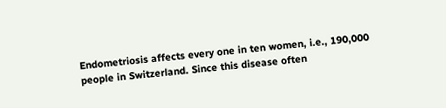Endometriosis affects every one in ten women, i.e., 190,000 people in Switzerland. Since this disease often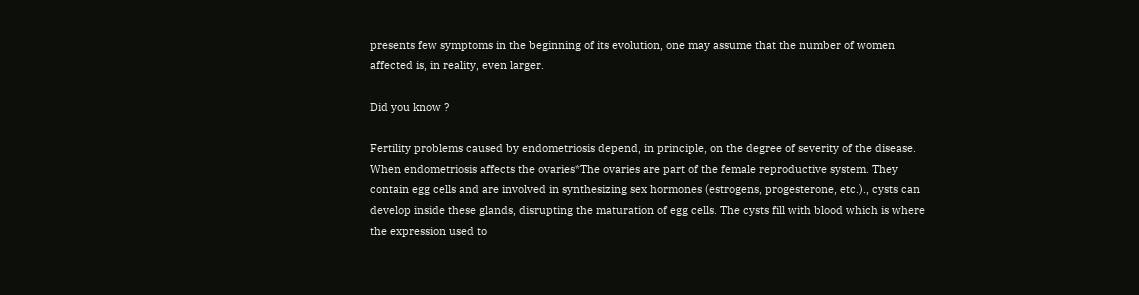presents few symptoms in the beginning of its evolution, one may assume that the number of women affected is, in reality, even larger.

Did you know ?

Fertility problems caused by endometriosis depend, in principle, on the degree of severity of the disease. When endometriosis affects the ovaries*The ovaries are part of the female reproductive system. They contain egg cells and are involved in synthesizing sex hormones (estrogens, progesterone, etc.)., cysts can develop inside these glands, disrupting the maturation of egg cells. The cysts fill with blood which is where the expression used to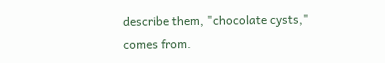describe them, "chocolate cysts," comes from.